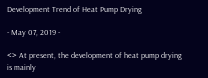Development Trend of Heat Pump Drying

- May 07, 2019 -

<> At present, the development of heat pump drying is mainly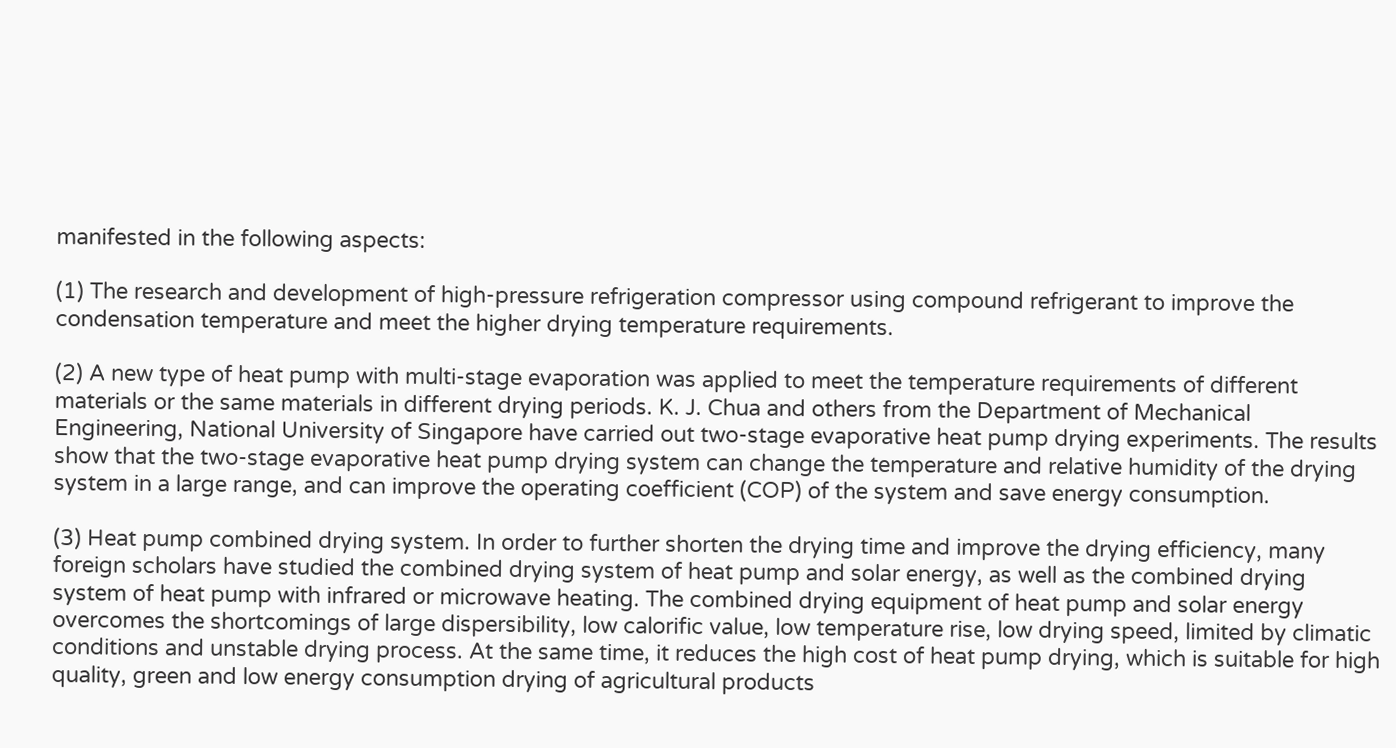manifested in the following aspects:

(1) The research and development of high-pressure refrigeration compressor using compound refrigerant to improve the condensation temperature and meet the higher drying temperature requirements.

(2) A new type of heat pump with multi-stage evaporation was applied to meet the temperature requirements of different materials or the same materials in different drying periods. K. J. Chua and others from the Department of Mechanical Engineering, National University of Singapore have carried out two-stage evaporative heat pump drying experiments. The results show that the two-stage evaporative heat pump drying system can change the temperature and relative humidity of the drying system in a large range, and can improve the operating coefficient (COP) of the system and save energy consumption.

(3) Heat pump combined drying system. In order to further shorten the drying time and improve the drying efficiency, many foreign scholars have studied the combined drying system of heat pump and solar energy, as well as the combined drying system of heat pump with infrared or microwave heating. The combined drying equipment of heat pump and solar energy overcomes the shortcomings of large dispersibility, low calorific value, low temperature rise, low drying speed, limited by climatic conditions and unstable drying process. At the same time, it reduces the high cost of heat pump drying, which is suitable for high quality, green and low energy consumption drying of agricultural products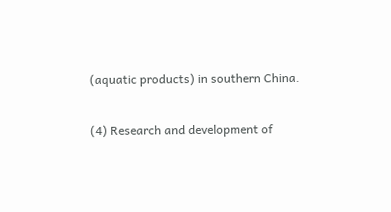(aquatic products) in southern China.

(4) Research and development of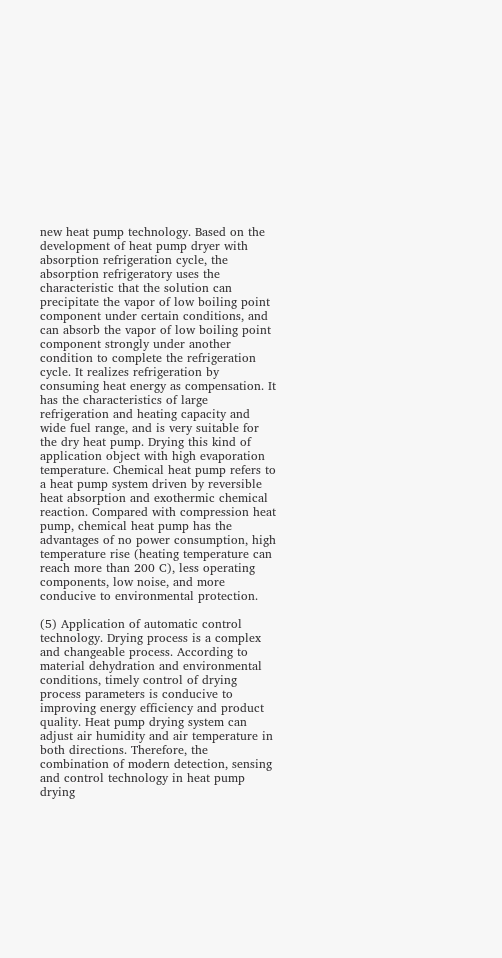new heat pump technology. Based on the development of heat pump dryer with absorption refrigeration cycle, the absorption refrigeratory uses the characteristic that the solution can precipitate the vapor of low boiling point component under certain conditions, and can absorb the vapor of low boiling point component strongly under another condition to complete the refrigeration cycle. It realizes refrigeration by consuming heat energy as compensation. It has the characteristics of large refrigeration and heating capacity and wide fuel range, and is very suitable for the dry heat pump. Drying this kind of application object with high evaporation temperature. Chemical heat pump refers to a heat pump system driven by reversible heat absorption and exothermic chemical reaction. Compared with compression heat pump, chemical heat pump has the advantages of no power consumption, high temperature rise (heating temperature can reach more than 200 C), less operating components, low noise, and more conducive to environmental protection.

(5) Application of automatic control technology. Drying process is a complex and changeable process. According to material dehydration and environmental conditions, timely control of drying process parameters is conducive to improving energy efficiency and product quality. Heat pump drying system can adjust air humidity and air temperature in both directions. Therefore, the combination of modern detection, sensing and control technology in heat pump drying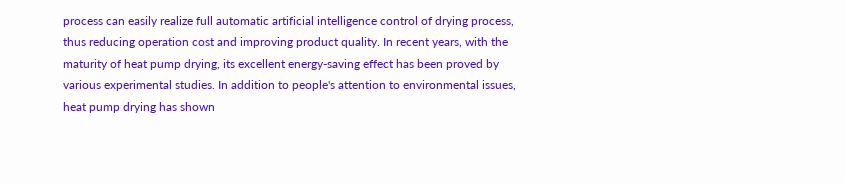process can easily realize full automatic artificial intelligence control of drying process, thus reducing operation cost and improving product quality. In recent years, with the maturity of heat pump drying, its excellent energy-saving effect has been proved by various experimental studies. In addition to people's attention to environmental issues, heat pump drying has shown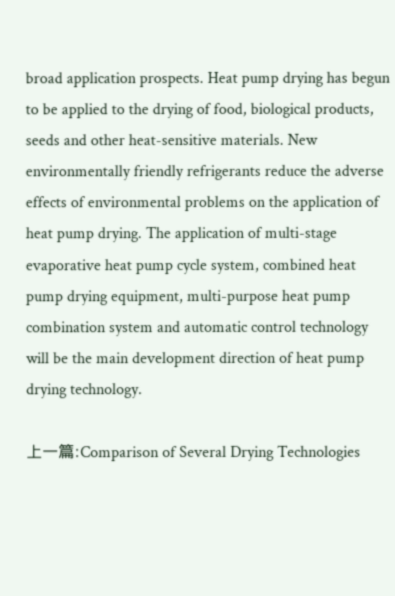broad application prospects. Heat pump drying has begun to be applied to the drying of food, biological products, seeds and other heat-sensitive materials. New environmentally friendly refrigerants reduce the adverse effects of environmental problems on the application of heat pump drying. The application of multi-stage evaporative heat pump cycle system, combined heat pump drying equipment, multi-purpose heat pump combination system and automatic control technology will be the main development direction of heat pump drying technology.

上一篇:Comparison of Several Drying Technologies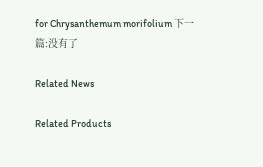for Chrysanthemum morifolium 下一篇:没有了

Related News

Related Products